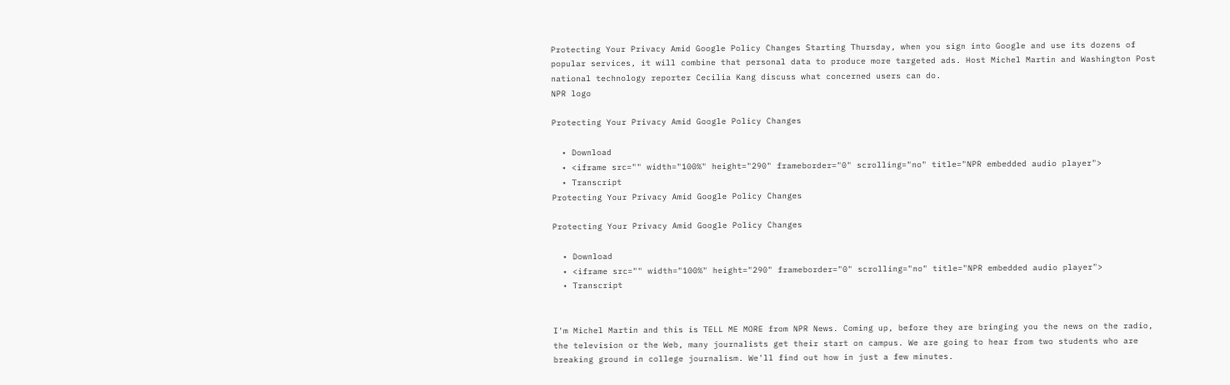Protecting Your Privacy Amid Google Policy Changes Starting Thursday, when you sign into Google and use its dozens of popular services, it will combine that personal data to produce more targeted ads. Host Michel Martin and Washington Post national technology reporter Cecilia Kang discuss what concerned users can do.
NPR logo

Protecting Your Privacy Amid Google Policy Changes

  • Download
  • <iframe src="" width="100%" height="290" frameborder="0" scrolling="no" title="NPR embedded audio player">
  • Transcript
Protecting Your Privacy Amid Google Policy Changes

Protecting Your Privacy Amid Google Policy Changes

  • Download
  • <iframe src="" width="100%" height="290" frameborder="0" scrolling="no" title="NPR embedded audio player">
  • Transcript


I'm Michel Martin and this is TELL ME MORE from NPR News. Coming up, before they are bringing you the news on the radio, the television or the Web, many journalists get their start on campus. We are going to hear from two students who are breaking ground in college journalism. We'll find out how in just a few minutes.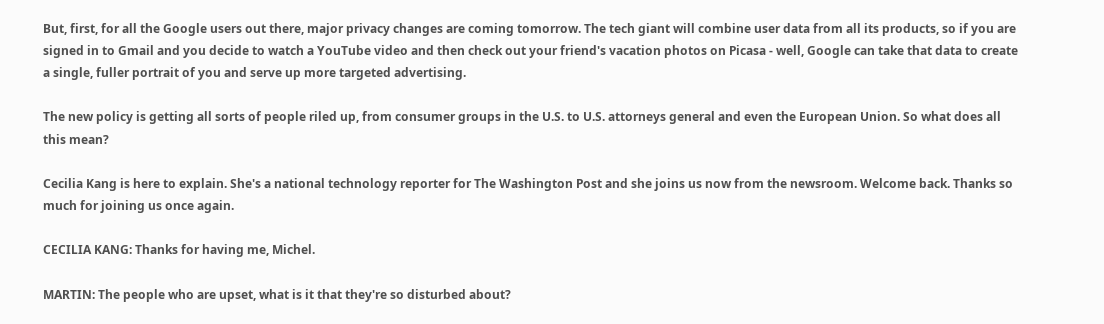But, first, for all the Google users out there, major privacy changes are coming tomorrow. The tech giant will combine user data from all its products, so if you are signed in to Gmail and you decide to watch a YouTube video and then check out your friend's vacation photos on Picasa - well, Google can take that data to create a single, fuller portrait of you and serve up more targeted advertising.

The new policy is getting all sorts of people riled up, from consumer groups in the U.S. to U.S. attorneys general and even the European Union. So what does all this mean?

Cecilia Kang is here to explain. She's a national technology reporter for The Washington Post and she joins us now from the newsroom. Welcome back. Thanks so much for joining us once again.

CECILIA KANG: Thanks for having me, Michel.

MARTIN: The people who are upset, what is it that they're so disturbed about?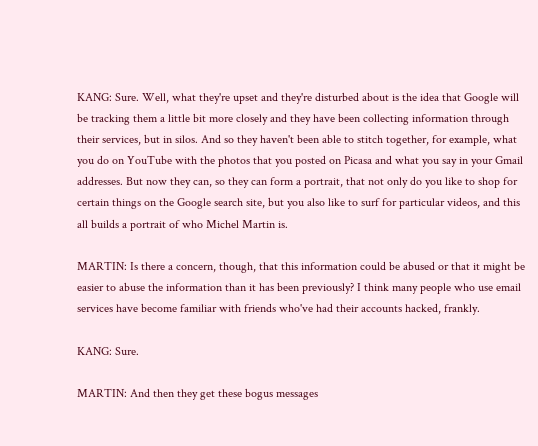KANG: Sure. Well, what they're upset and they're disturbed about is the idea that Google will be tracking them a little bit more closely and they have been collecting information through their services, but in silos. And so they haven't been able to stitch together, for example, what you do on YouTube with the photos that you posted on Picasa and what you say in your Gmail addresses. But now they can, so they can form a portrait, that not only do you like to shop for certain things on the Google search site, but you also like to surf for particular videos, and this all builds a portrait of who Michel Martin is.

MARTIN: Is there a concern, though, that this information could be abused or that it might be easier to abuse the information than it has been previously? I think many people who use email services have become familiar with friends who've had their accounts hacked, frankly.

KANG: Sure.

MARTIN: And then they get these bogus messages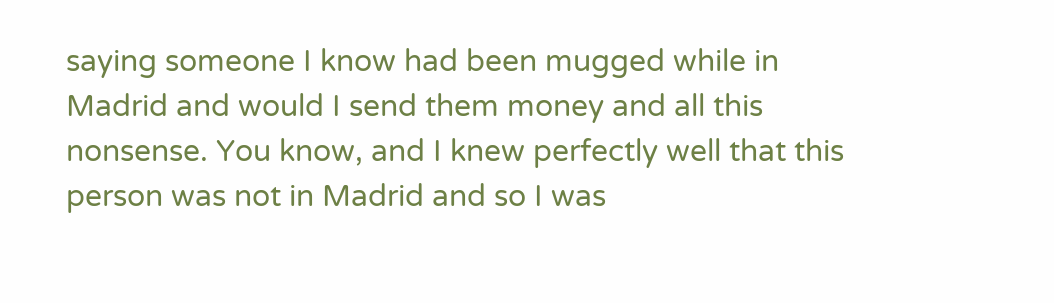saying someone I know had been mugged while in Madrid and would I send them money and all this nonsense. You know, and I knew perfectly well that this person was not in Madrid and so I was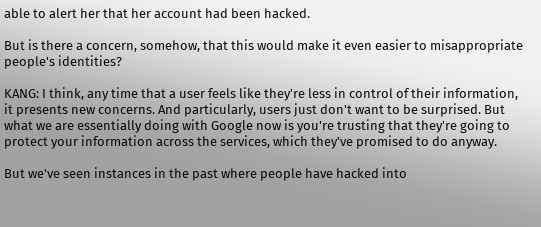able to alert her that her account had been hacked.

But is there a concern, somehow, that this would make it even easier to misappropriate people's identities?

KANG: I think, any time that a user feels like they're less in control of their information, it presents new concerns. And particularly, users just don't want to be surprised. But what we are essentially doing with Google now is you're trusting that they're going to protect your information across the services, which they've promised to do anyway.

But we've seen instances in the past where people have hacked into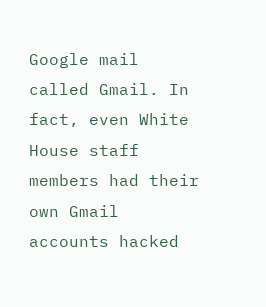Google mail called Gmail. In fact, even White House staff members had their own Gmail accounts hacked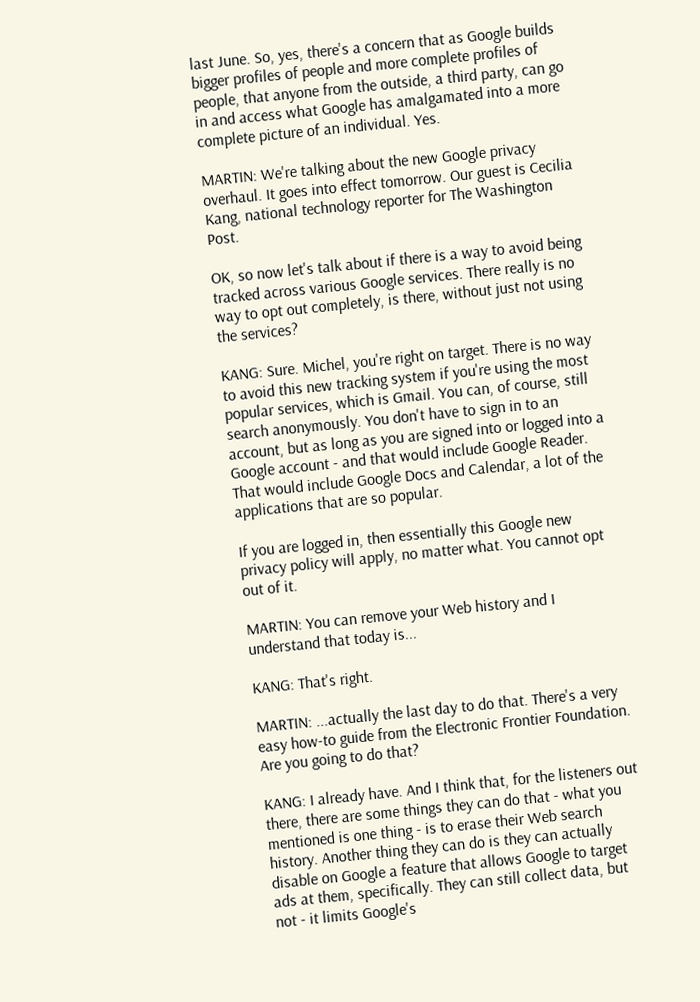last June. So, yes, there's a concern that as Google builds bigger profiles of people and more complete profiles of people, that anyone from the outside, a third party, can go in and access what Google has amalgamated into a more complete picture of an individual. Yes.

MARTIN: We're talking about the new Google privacy overhaul. It goes into effect tomorrow. Our guest is Cecilia Kang, national technology reporter for The Washington Post.

OK, so now let's talk about if there is a way to avoid being tracked across various Google services. There really is no way to opt out completely, is there, without just not using the services?

KANG: Sure. Michel, you're right on target. There is no way to avoid this new tracking system if you're using the most popular services, which is Gmail. You can, of course, still search anonymously. You don't have to sign in to an account, but as long as you are signed into or logged into a Google account - and that would include Google Reader. That would include Google Docs and Calendar, a lot of the applications that are so popular.

If you are logged in, then essentially this Google new privacy policy will apply, no matter what. You cannot opt out of it.

MARTIN: You can remove your Web history and I understand that today is...

KANG: That's right.

MARTIN: ...actually the last day to do that. There's a very easy how-to guide from the Electronic Frontier Foundation. Are you going to do that?

KANG: I already have. And I think that, for the listeners out there, there are some things they can do that - what you mentioned is one thing - is to erase their Web search history. Another thing they can do is they can actually disable on Google a feature that allows Google to target ads at them, specifically. They can still collect data, but not - it limits Google's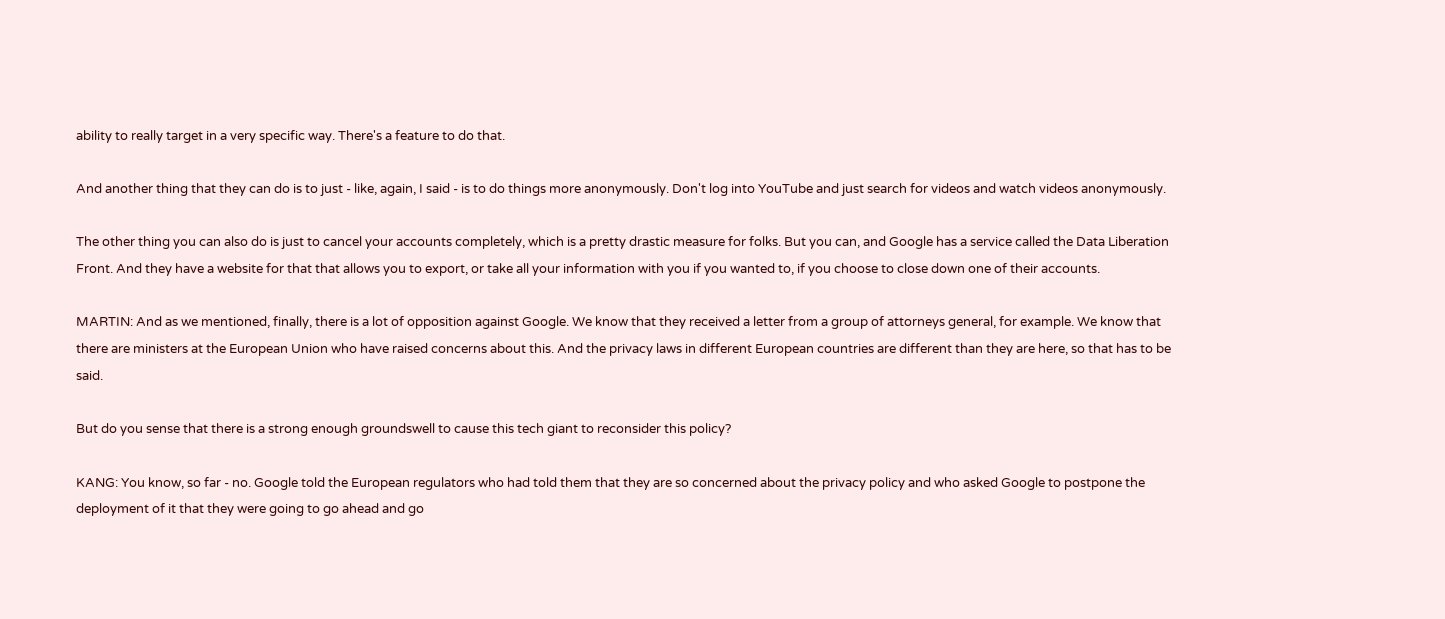ability to really target in a very specific way. There's a feature to do that.

And another thing that they can do is to just - like, again, I said - is to do things more anonymously. Don't log into YouTube and just search for videos and watch videos anonymously.

The other thing you can also do is just to cancel your accounts completely, which is a pretty drastic measure for folks. But you can, and Google has a service called the Data Liberation Front. And they have a website for that that allows you to export, or take all your information with you if you wanted to, if you choose to close down one of their accounts.

MARTIN: And as we mentioned, finally, there is a lot of opposition against Google. We know that they received a letter from a group of attorneys general, for example. We know that there are ministers at the European Union who have raised concerns about this. And the privacy laws in different European countries are different than they are here, so that has to be said.

But do you sense that there is a strong enough groundswell to cause this tech giant to reconsider this policy?

KANG: You know, so far - no. Google told the European regulators who had told them that they are so concerned about the privacy policy and who asked Google to postpone the deployment of it that they were going to go ahead and go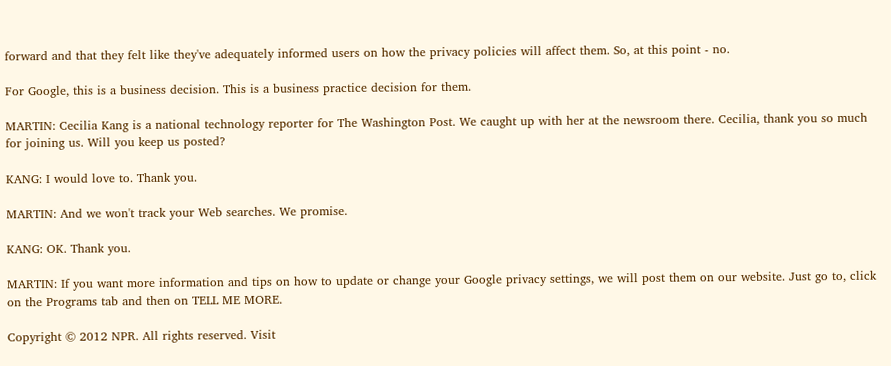forward and that they felt like they've adequately informed users on how the privacy policies will affect them. So, at this point - no.

For Google, this is a business decision. This is a business practice decision for them.

MARTIN: Cecilia Kang is a national technology reporter for The Washington Post. We caught up with her at the newsroom there. Cecilia, thank you so much for joining us. Will you keep us posted?

KANG: I would love to. Thank you.

MARTIN: And we won't track your Web searches. We promise.

KANG: OK. Thank you.

MARTIN: If you want more information and tips on how to update or change your Google privacy settings, we will post them on our website. Just go to, click on the Programs tab and then on TELL ME MORE.

Copyright © 2012 NPR. All rights reserved. Visit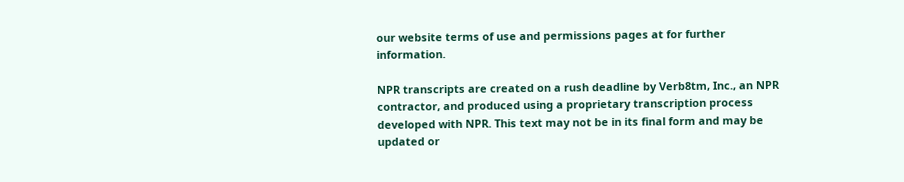our website terms of use and permissions pages at for further information.

NPR transcripts are created on a rush deadline by Verb8tm, Inc., an NPR contractor, and produced using a proprietary transcription process developed with NPR. This text may not be in its final form and may be updated or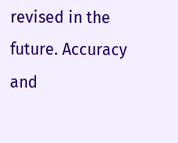revised in the future. Accuracy and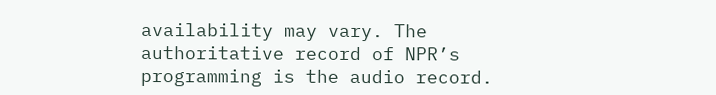availability may vary. The authoritative record of NPR’s programming is the audio record.